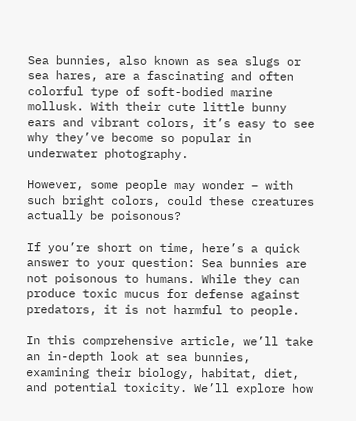Sea bunnies, also known as sea slugs or sea hares, are a fascinating and often colorful type of soft-bodied marine mollusk. With their cute little bunny ears and vibrant colors, it’s easy to see why they’ve become so popular in underwater photography.

However, some people may wonder – with such bright colors, could these creatures actually be poisonous?

If you’re short on time, here’s a quick answer to your question: Sea bunnies are not poisonous to humans. While they can produce toxic mucus for defense against predators, it is not harmful to people.

In this comprehensive article, we’ll take an in-depth look at sea bunnies, examining their biology, habitat, diet, and potential toxicity. We’ll explore how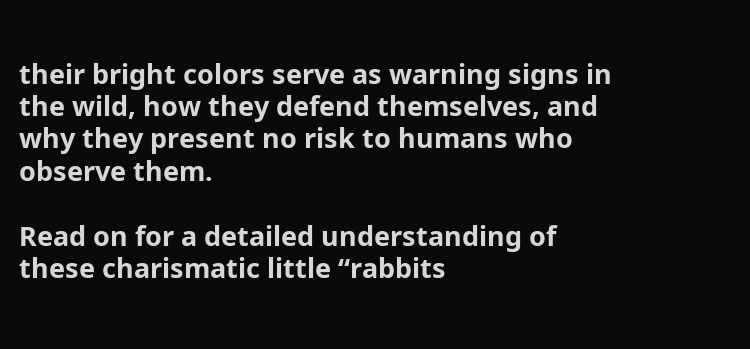their bright colors serve as warning signs in the wild, how they defend themselves, and why they present no risk to humans who observe them.

Read on for a detailed understanding of these charismatic little “rabbits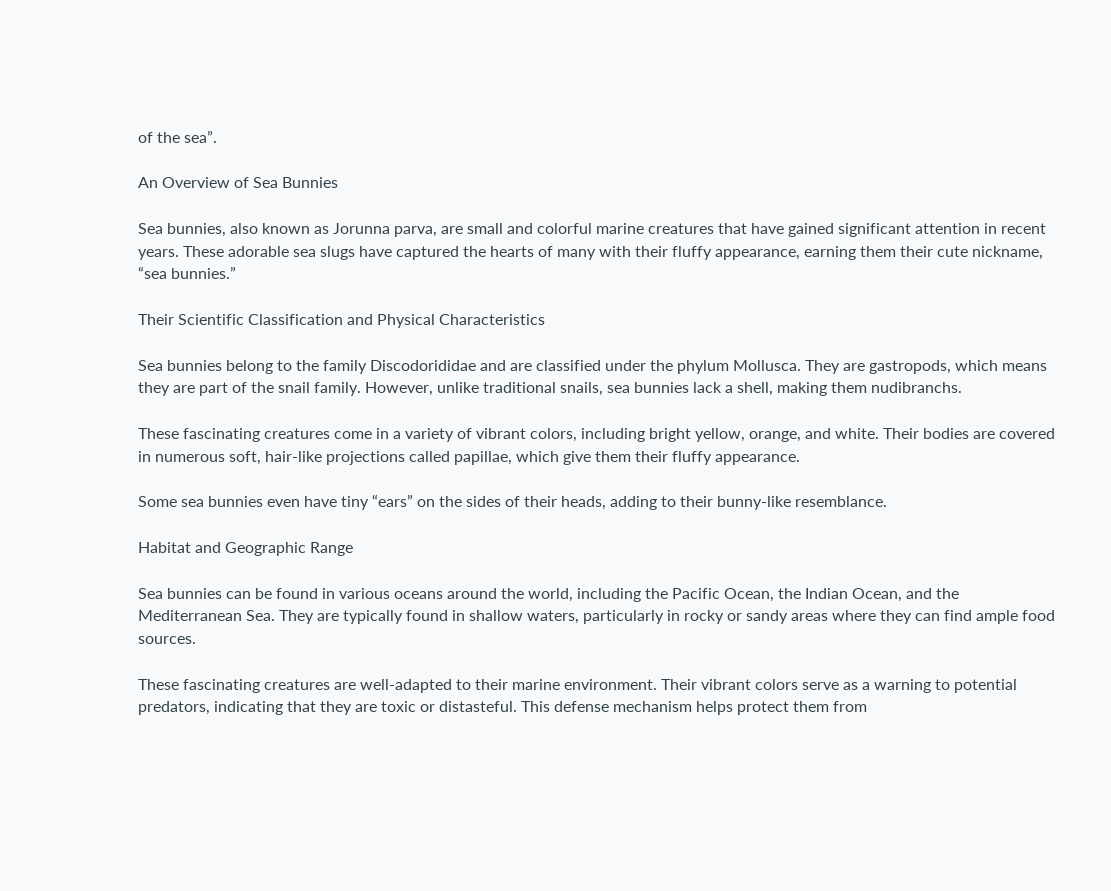of the sea”.

An Overview of Sea Bunnies

Sea bunnies, also known as Jorunna parva, are small and colorful marine creatures that have gained significant attention in recent years. These adorable sea slugs have captured the hearts of many with their fluffy appearance, earning them their cute nickname, “sea bunnies.”

Their Scientific Classification and Physical Characteristics

Sea bunnies belong to the family Discodorididae and are classified under the phylum Mollusca. They are gastropods, which means they are part of the snail family. However, unlike traditional snails, sea bunnies lack a shell, making them nudibranchs.

These fascinating creatures come in a variety of vibrant colors, including bright yellow, orange, and white. Their bodies are covered in numerous soft, hair-like projections called papillae, which give them their fluffy appearance.

Some sea bunnies even have tiny “ears” on the sides of their heads, adding to their bunny-like resemblance.

Habitat and Geographic Range

Sea bunnies can be found in various oceans around the world, including the Pacific Ocean, the Indian Ocean, and the Mediterranean Sea. They are typically found in shallow waters, particularly in rocky or sandy areas where they can find ample food sources.

These fascinating creatures are well-adapted to their marine environment. Their vibrant colors serve as a warning to potential predators, indicating that they are toxic or distasteful. This defense mechanism helps protect them from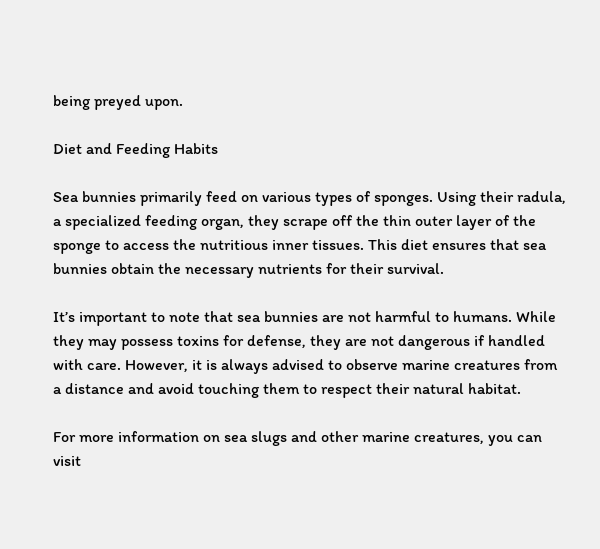being preyed upon.

Diet and Feeding Habits

Sea bunnies primarily feed on various types of sponges. Using their radula, a specialized feeding organ, they scrape off the thin outer layer of the sponge to access the nutritious inner tissues. This diet ensures that sea bunnies obtain the necessary nutrients for their survival.

It’s important to note that sea bunnies are not harmful to humans. While they may possess toxins for defense, they are not dangerous if handled with care. However, it is always advised to observe marine creatures from a distance and avoid touching them to respect their natural habitat.

For more information on sea slugs and other marine creatures, you can visit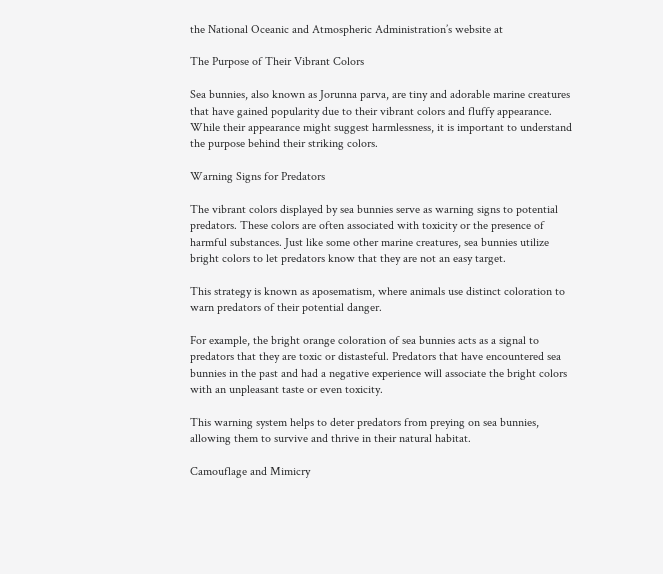the National Oceanic and Atmospheric Administration’s website at

The Purpose of Their Vibrant Colors

Sea bunnies, also known as Jorunna parva, are tiny and adorable marine creatures that have gained popularity due to their vibrant colors and fluffy appearance. While their appearance might suggest harmlessness, it is important to understand the purpose behind their striking colors.

Warning Signs for Predators

The vibrant colors displayed by sea bunnies serve as warning signs to potential predators. These colors are often associated with toxicity or the presence of harmful substances. Just like some other marine creatures, sea bunnies utilize bright colors to let predators know that they are not an easy target.

This strategy is known as aposematism, where animals use distinct coloration to warn predators of their potential danger.

For example, the bright orange coloration of sea bunnies acts as a signal to predators that they are toxic or distasteful. Predators that have encountered sea bunnies in the past and had a negative experience will associate the bright colors with an unpleasant taste or even toxicity.

This warning system helps to deter predators from preying on sea bunnies, allowing them to survive and thrive in their natural habitat.

Camouflage and Mimicry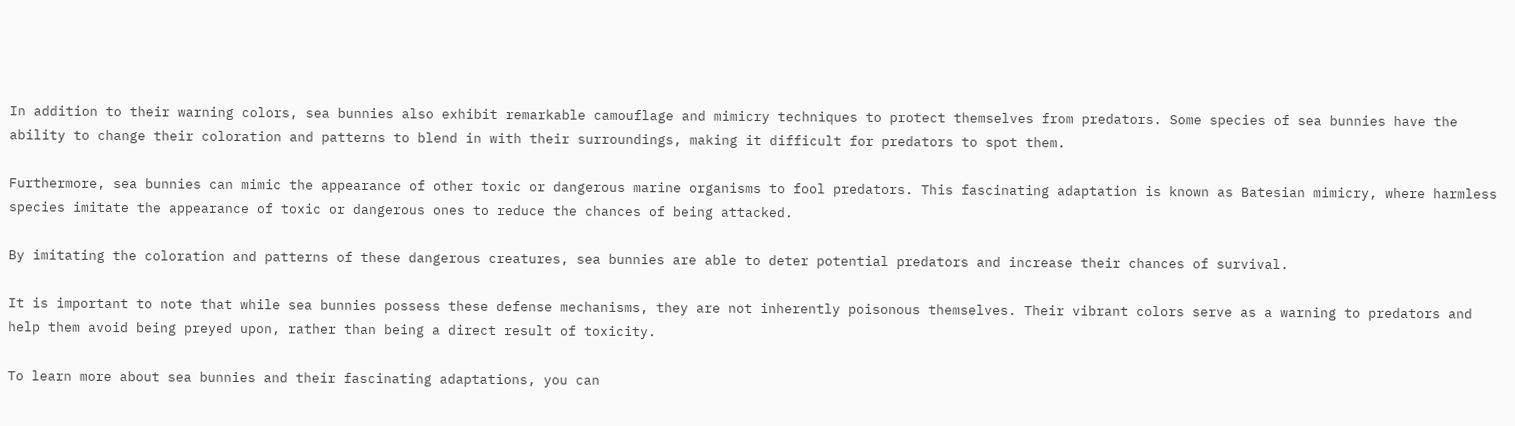In addition to their warning colors, sea bunnies also exhibit remarkable camouflage and mimicry techniques to protect themselves from predators. Some species of sea bunnies have the ability to change their coloration and patterns to blend in with their surroundings, making it difficult for predators to spot them.

Furthermore, sea bunnies can mimic the appearance of other toxic or dangerous marine organisms to fool predators. This fascinating adaptation is known as Batesian mimicry, where harmless species imitate the appearance of toxic or dangerous ones to reduce the chances of being attacked.

By imitating the coloration and patterns of these dangerous creatures, sea bunnies are able to deter potential predators and increase their chances of survival.

It is important to note that while sea bunnies possess these defense mechanisms, they are not inherently poisonous themselves. Their vibrant colors serve as a warning to predators and help them avoid being preyed upon, rather than being a direct result of toxicity.

To learn more about sea bunnies and their fascinating adaptations, you can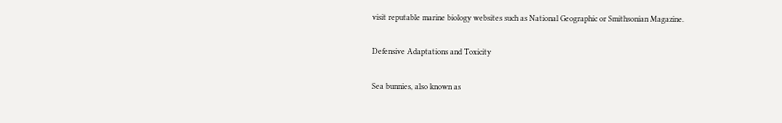visit reputable marine biology websites such as National Geographic or Smithsonian Magazine.

Defensive Adaptations and Toxicity

Sea bunnies, also known as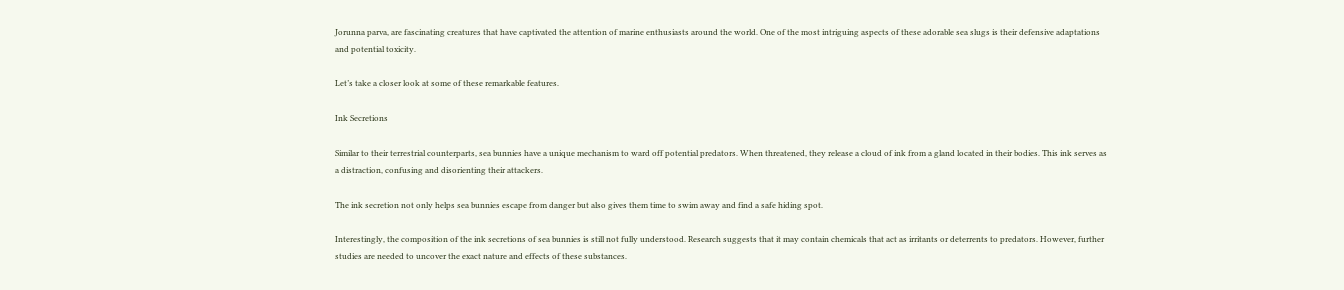Jorunna parva, are fascinating creatures that have captivated the attention of marine enthusiasts around the world. One of the most intriguing aspects of these adorable sea slugs is their defensive adaptations and potential toxicity.

Let’s take a closer look at some of these remarkable features.

Ink Secretions

Similar to their terrestrial counterparts, sea bunnies have a unique mechanism to ward off potential predators. When threatened, they release a cloud of ink from a gland located in their bodies. This ink serves as a distraction, confusing and disorienting their attackers.

The ink secretion not only helps sea bunnies escape from danger but also gives them time to swim away and find a safe hiding spot.

Interestingly, the composition of the ink secretions of sea bunnies is still not fully understood. Research suggests that it may contain chemicals that act as irritants or deterrents to predators. However, further studies are needed to uncover the exact nature and effects of these substances.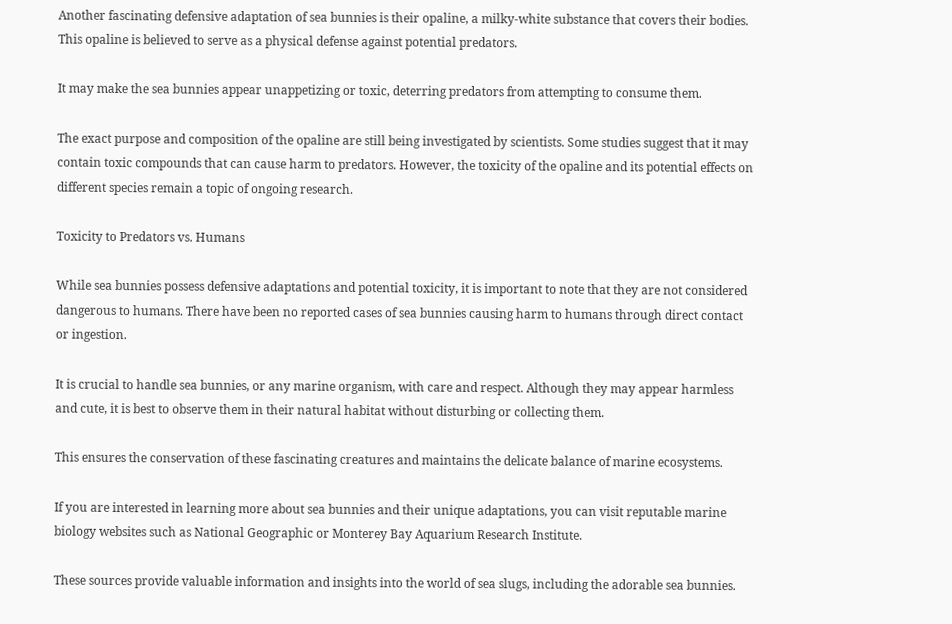Another fascinating defensive adaptation of sea bunnies is their opaline, a milky-white substance that covers their bodies. This opaline is believed to serve as a physical defense against potential predators.

It may make the sea bunnies appear unappetizing or toxic, deterring predators from attempting to consume them.

The exact purpose and composition of the opaline are still being investigated by scientists. Some studies suggest that it may contain toxic compounds that can cause harm to predators. However, the toxicity of the opaline and its potential effects on different species remain a topic of ongoing research.

Toxicity to Predators vs. Humans

While sea bunnies possess defensive adaptations and potential toxicity, it is important to note that they are not considered dangerous to humans. There have been no reported cases of sea bunnies causing harm to humans through direct contact or ingestion.

It is crucial to handle sea bunnies, or any marine organism, with care and respect. Although they may appear harmless and cute, it is best to observe them in their natural habitat without disturbing or collecting them.

This ensures the conservation of these fascinating creatures and maintains the delicate balance of marine ecosystems.

If you are interested in learning more about sea bunnies and their unique adaptations, you can visit reputable marine biology websites such as National Geographic or Monterey Bay Aquarium Research Institute.

These sources provide valuable information and insights into the world of sea slugs, including the adorable sea bunnies.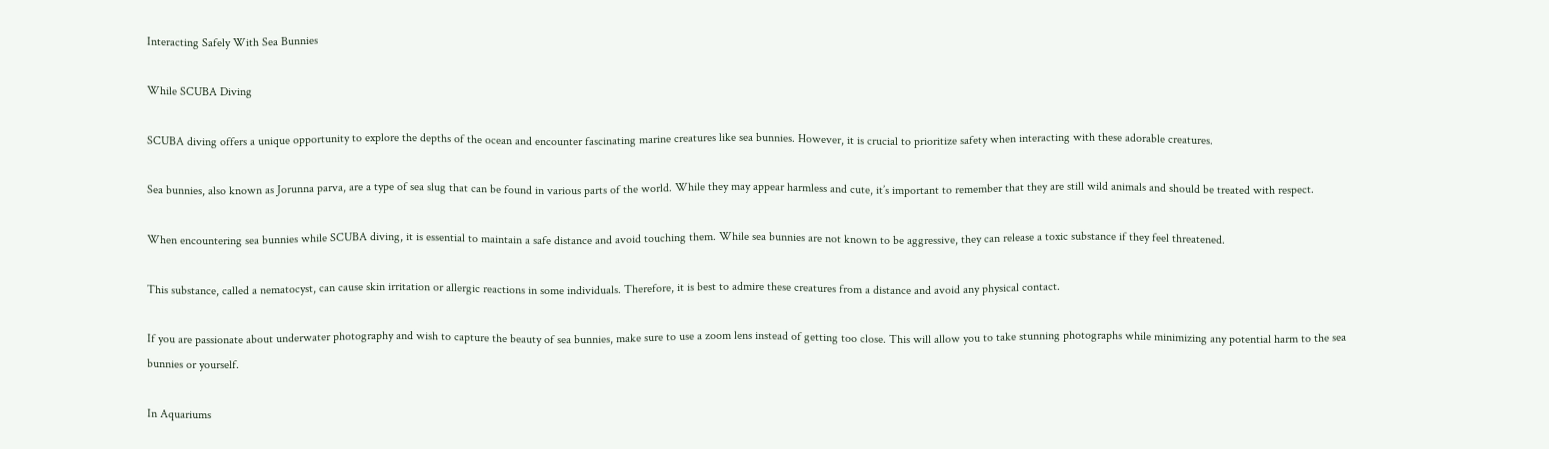Interacting Safely With Sea Bunnies

While SCUBA Diving

SCUBA diving offers a unique opportunity to explore the depths of the ocean and encounter fascinating marine creatures like sea bunnies. However, it is crucial to prioritize safety when interacting with these adorable creatures.

Sea bunnies, also known as Jorunna parva, are a type of sea slug that can be found in various parts of the world. While they may appear harmless and cute, it’s important to remember that they are still wild animals and should be treated with respect.

When encountering sea bunnies while SCUBA diving, it is essential to maintain a safe distance and avoid touching them. While sea bunnies are not known to be aggressive, they can release a toxic substance if they feel threatened.

This substance, called a nematocyst, can cause skin irritation or allergic reactions in some individuals. Therefore, it is best to admire these creatures from a distance and avoid any physical contact.

If you are passionate about underwater photography and wish to capture the beauty of sea bunnies, make sure to use a zoom lens instead of getting too close. This will allow you to take stunning photographs while minimizing any potential harm to the sea bunnies or yourself.

In Aquariums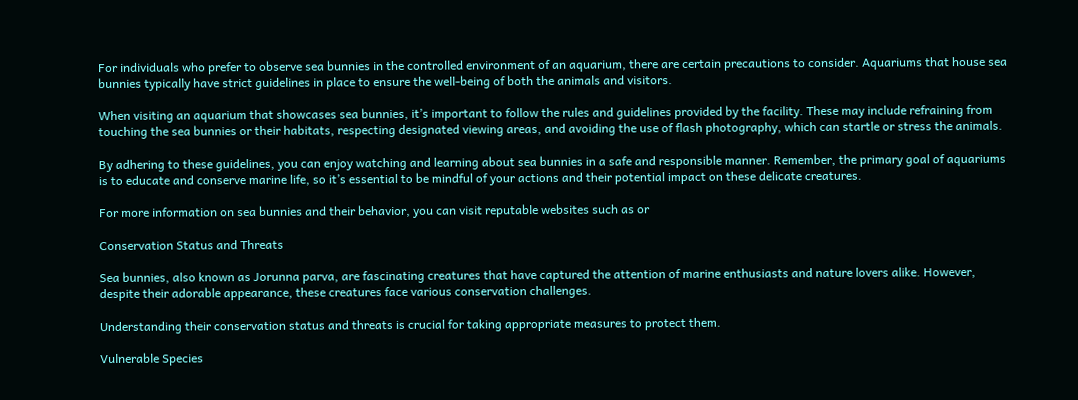For individuals who prefer to observe sea bunnies in the controlled environment of an aquarium, there are certain precautions to consider. Aquariums that house sea bunnies typically have strict guidelines in place to ensure the well-being of both the animals and visitors.

When visiting an aquarium that showcases sea bunnies, it’s important to follow the rules and guidelines provided by the facility. These may include refraining from touching the sea bunnies or their habitats, respecting designated viewing areas, and avoiding the use of flash photography, which can startle or stress the animals.

By adhering to these guidelines, you can enjoy watching and learning about sea bunnies in a safe and responsible manner. Remember, the primary goal of aquariums is to educate and conserve marine life, so it’s essential to be mindful of your actions and their potential impact on these delicate creatures.

For more information on sea bunnies and their behavior, you can visit reputable websites such as or

Conservation Status and Threats

Sea bunnies, also known as Jorunna parva, are fascinating creatures that have captured the attention of marine enthusiasts and nature lovers alike. However, despite their adorable appearance, these creatures face various conservation challenges.

Understanding their conservation status and threats is crucial for taking appropriate measures to protect them.

Vulnerable Species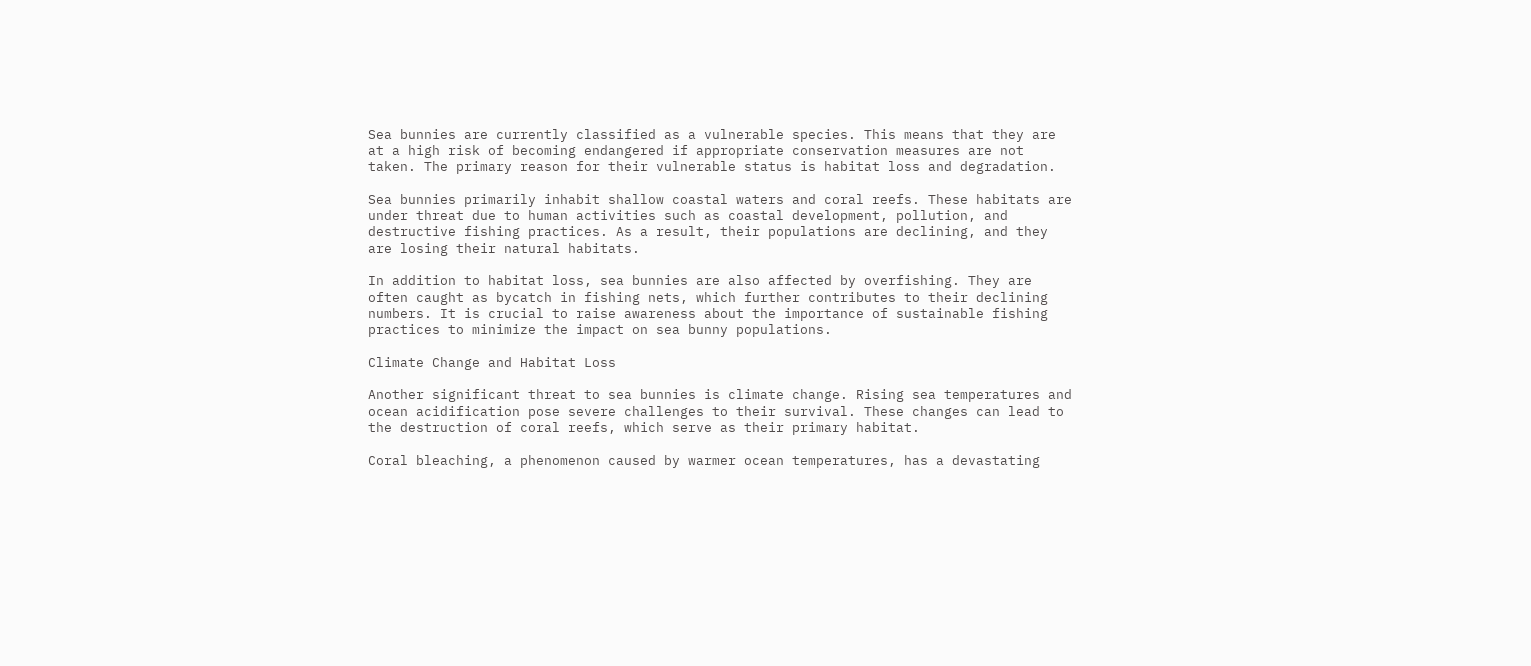Sea bunnies are currently classified as a vulnerable species. This means that they are at a high risk of becoming endangered if appropriate conservation measures are not taken. The primary reason for their vulnerable status is habitat loss and degradation.

Sea bunnies primarily inhabit shallow coastal waters and coral reefs. These habitats are under threat due to human activities such as coastal development, pollution, and destructive fishing practices. As a result, their populations are declining, and they are losing their natural habitats.

In addition to habitat loss, sea bunnies are also affected by overfishing. They are often caught as bycatch in fishing nets, which further contributes to their declining numbers. It is crucial to raise awareness about the importance of sustainable fishing practices to minimize the impact on sea bunny populations.

Climate Change and Habitat Loss

Another significant threat to sea bunnies is climate change. Rising sea temperatures and ocean acidification pose severe challenges to their survival. These changes can lead to the destruction of coral reefs, which serve as their primary habitat.

Coral bleaching, a phenomenon caused by warmer ocean temperatures, has a devastating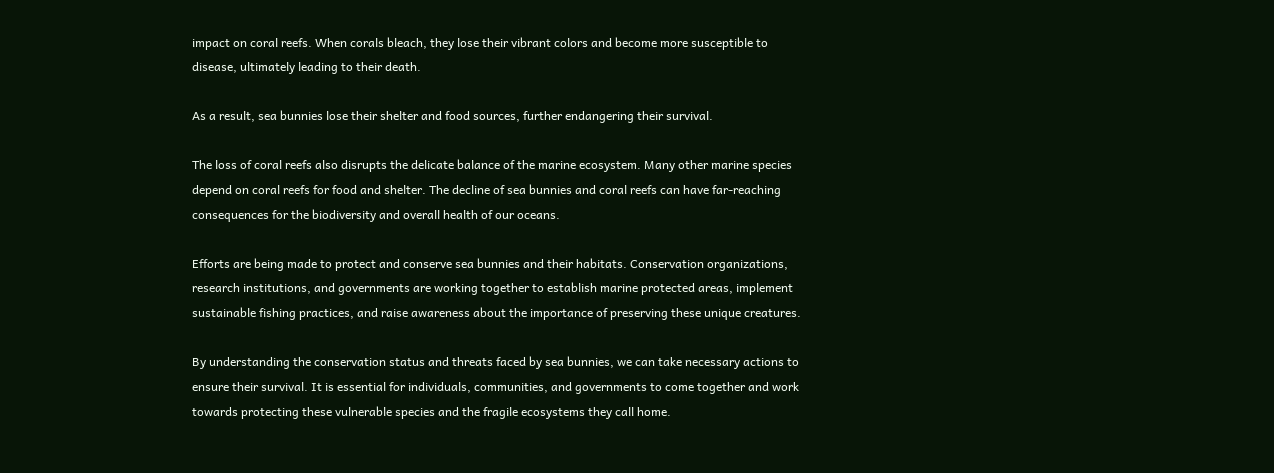impact on coral reefs. When corals bleach, they lose their vibrant colors and become more susceptible to disease, ultimately leading to their death.

As a result, sea bunnies lose their shelter and food sources, further endangering their survival.

The loss of coral reefs also disrupts the delicate balance of the marine ecosystem. Many other marine species depend on coral reefs for food and shelter. The decline of sea bunnies and coral reefs can have far-reaching consequences for the biodiversity and overall health of our oceans.

Efforts are being made to protect and conserve sea bunnies and their habitats. Conservation organizations, research institutions, and governments are working together to establish marine protected areas, implement sustainable fishing practices, and raise awareness about the importance of preserving these unique creatures.

By understanding the conservation status and threats faced by sea bunnies, we can take necessary actions to ensure their survival. It is essential for individuals, communities, and governments to come together and work towards protecting these vulnerable species and the fragile ecosystems they call home.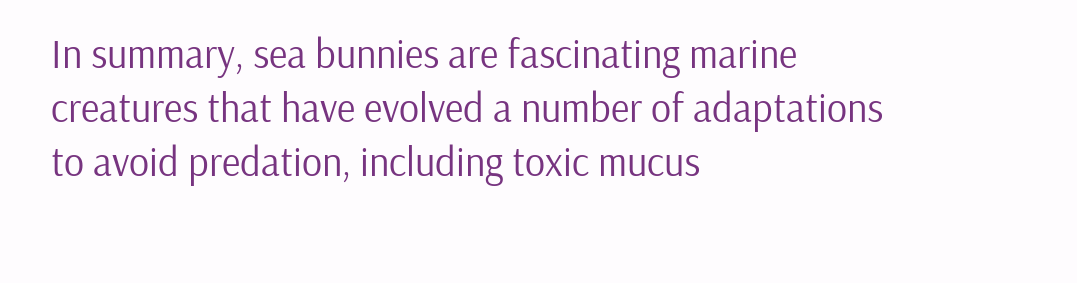In summary, sea bunnies are fascinating marine creatures that have evolved a number of adaptations to avoid predation, including toxic mucus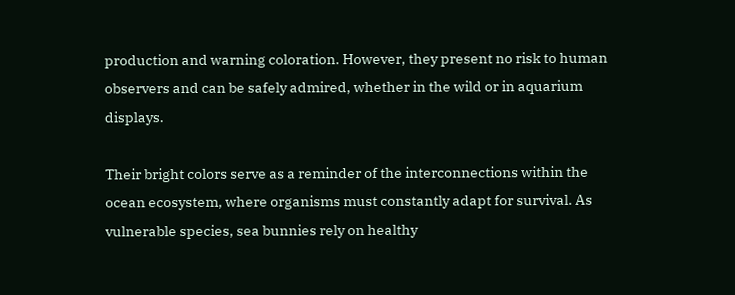production and warning coloration. However, they present no risk to human observers and can be safely admired, whether in the wild or in aquarium displays.

Their bright colors serve as a reminder of the interconnections within the ocean ecosystem, where organisms must constantly adapt for survival. As vulnerable species, sea bunnies rely on healthy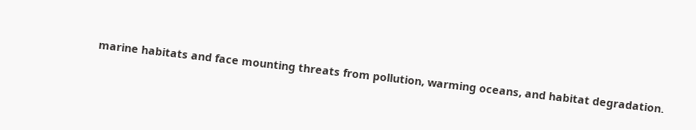marine habitats and face mounting threats from pollution, warming oceans, and habitat degradation.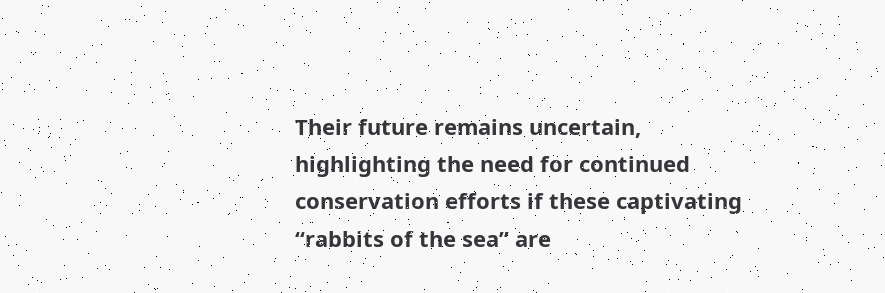Their future remains uncertain, highlighting the need for continued conservation efforts if these captivating “rabbits of the sea” are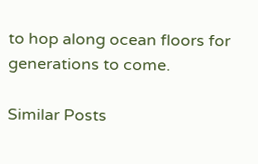to hop along ocean floors for generations to come.

Similar Posts